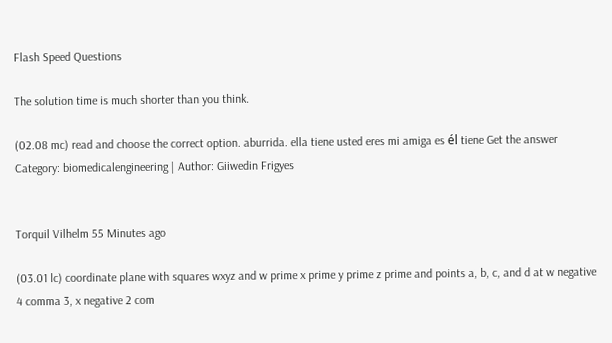Flash Speed Questions

The solution time is much shorter than you think.

(02.08 mc) read and choose the correct option. aburrida. ella tiene usted eres mi amiga es él tiene Get the answer
Category: biomedicalengineering | Author: Giiwedin Frigyes


Torquil Vilhelm 55 Minutes ago

(03.01 lc) coordinate plane with squares wxyz and w prime x prime y prime z prime and points a, b, c, and d at w negative 4 comma 3, x negative 2 com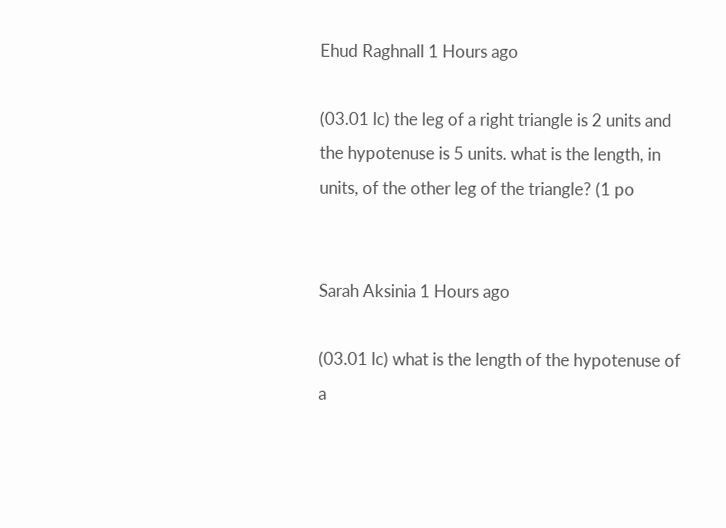Ehud Raghnall 1 Hours ago

(03.01 lc) the leg of a right triangle is 2 units and the hypotenuse is 5 units. what is the length, in units, of the other leg of the triangle? (1 po


Sarah Aksinia 1 Hours ago

(03.01 lc) what is the length of the hypotenuse of a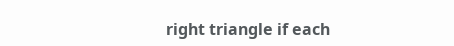right triangle if each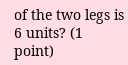of the two legs is 6 units? (1 point)